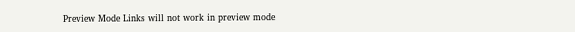Preview Mode Links will not work in preview mode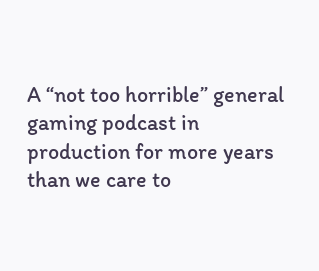A “not too horrible” general gaming podcast in production for more years than we care to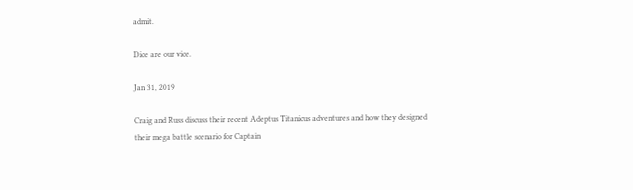admit.

Dice are our vice.

Jan 31, 2019

Craig and Russ discuss their recent Adeptus Titanicus adventures and how they designed their mega battle scenario for Captain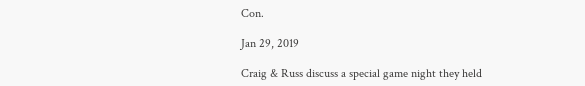Con.

Jan 29, 2019

Craig & Russ discuss a special game night they held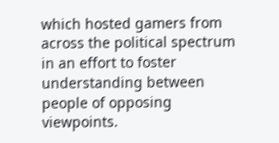which hosted gamers from across the political spectrum in an effort to foster understanding between people of opposing viewpoints.